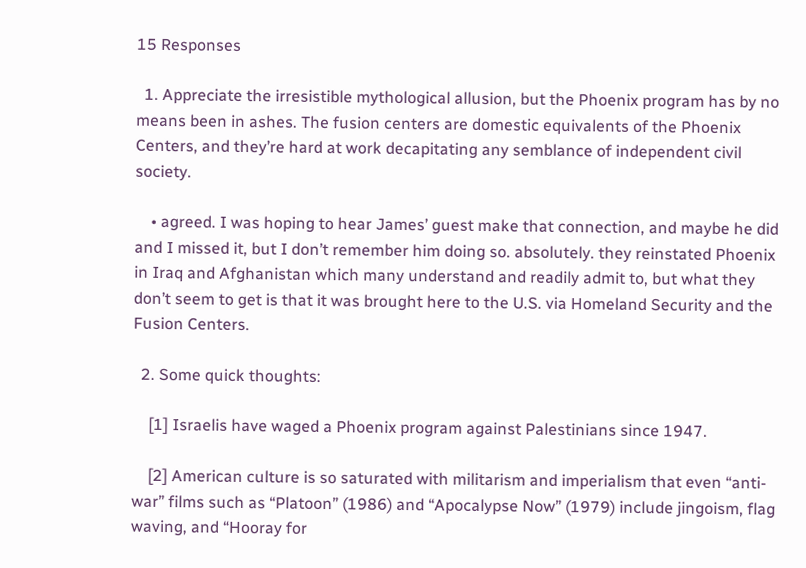15 Responses

  1. Appreciate the irresistible mythological allusion, but the Phoenix program has by no means been in ashes. The fusion centers are domestic equivalents of the Phoenix Centers, and they’re hard at work decapitating any semblance of independent civil society.

    • agreed. I was hoping to hear James’ guest make that connection, and maybe he did and I missed it, but I don’t remember him doing so. absolutely. they reinstated Phoenix in Iraq and Afghanistan which many understand and readily admit to, but what they don’t seem to get is that it was brought here to the U.S. via Homeland Security and the Fusion Centers.

  2. Some quick thoughts:

    [1] Israelis have waged a Phoenix program against Palestinians since 1947.

    [2] American culture is so saturated with militarism and imperialism that even “anti-war” films such as “Platoon” (1986) and “Apocalypse Now” (1979) include jingoism, flag waving, and “Hooray for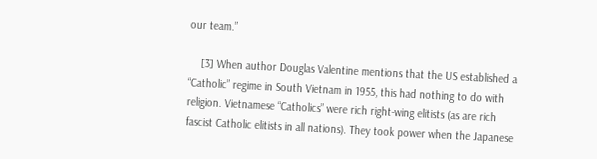our team.”

    [3] When author Douglas Valentine mentions that the US established a “Catholic” regime in South Vietnam in 1955, this had nothing to do with religion. Vietnamese “Catholics” were rich right-wing elitists (as are rich fascist Catholic elitists in all nations). They took power when the Japanese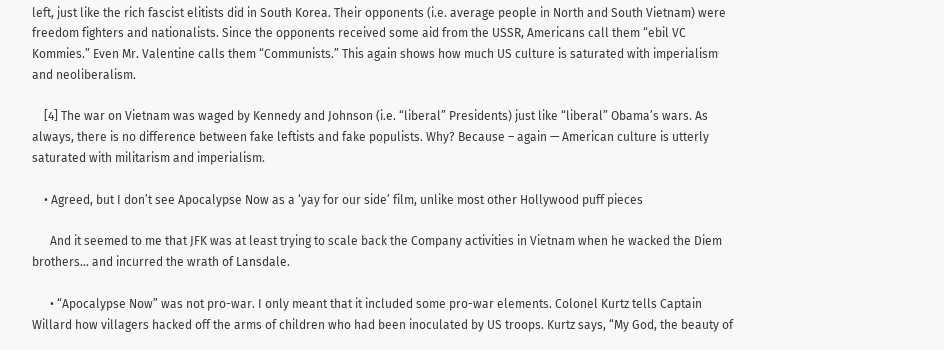left, just like the rich fascist elitists did in South Korea. Their opponents (i.e. average people in North and South Vietnam) were freedom fighters and nationalists. Since the opponents received some aid from the USSR, Americans call them “ebil VC Kommies.” Even Mr. Valentine calls them “Communists.” This again shows how much US culture is saturated with imperialism and neoliberalism.

    [4] The war on Vietnam was waged by Kennedy and Johnson (i.e. “liberal” Presidents) just like “liberal” Obama’s wars. As always, there is no difference between fake leftists and fake populists. Why? Because – again — American culture is utterly saturated with militarism and imperialism.

    • Agreed, but I don’t see Apocalypse Now as a ‘yay for our side’ film, unlike most other Hollywood puff pieces

      And it seemed to me that JFK was at least trying to scale back the Company activities in Vietnam when he wacked the Diem brothers… and incurred the wrath of Lansdale.

      • “Apocalypse Now” was not pro-war. I only meant that it included some pro-war elements. Colonel Kurtz tells Captain Willard how villagers hacked off the arms of children who had been inoculated by US troops. Kurtz says, “My God, the beauty of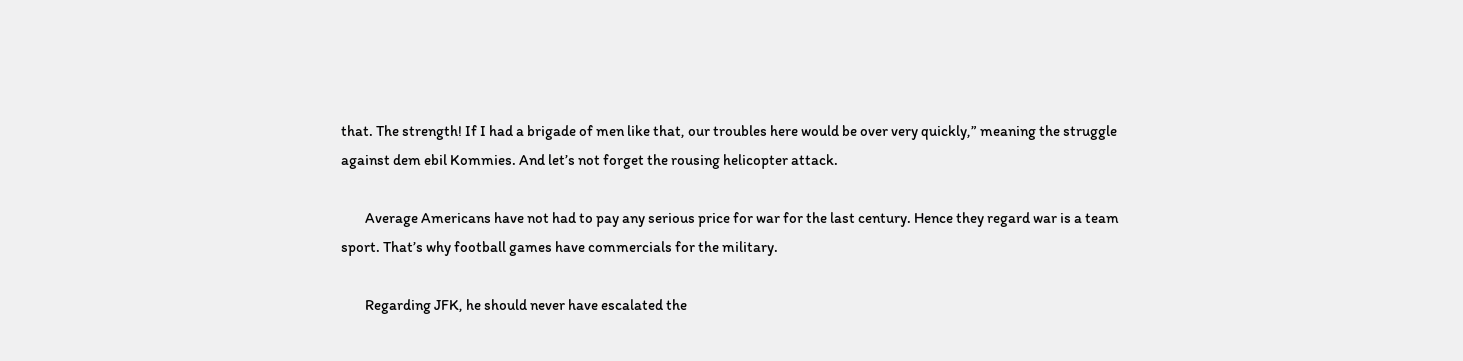that. The strength! If I had a brigade of men like that, our troubles here would be over very quickly,” meaning the struggle against dem ebil Kommies. And let’s not forget the rousing helicopter attack.

        Average Americans have not had to pay any serious price for war for the last century. Hence they regard war is a team sport. That’s why football games have commercials for the military.

        Regarding JFK, he should never have escalated the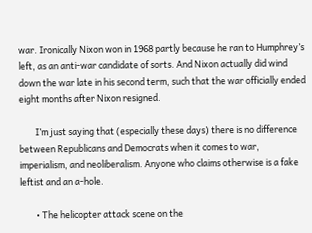war. Ironically Nixon won in 1968 partly because he ran to Humphrey’s left, as an anti-war candidate of sorts. And Nixon actually did wind down the war late in his second term, such that the war officially ended eight months after Nixon resigned.

        I’m just saying that (especially these days) there is no difference between Republicans and Democrats when it comes to war, imperialism, and neoliberalism. Anyone who claims otherwise is a fake leftist and an a-hole.

        • The helicopter attack scene on the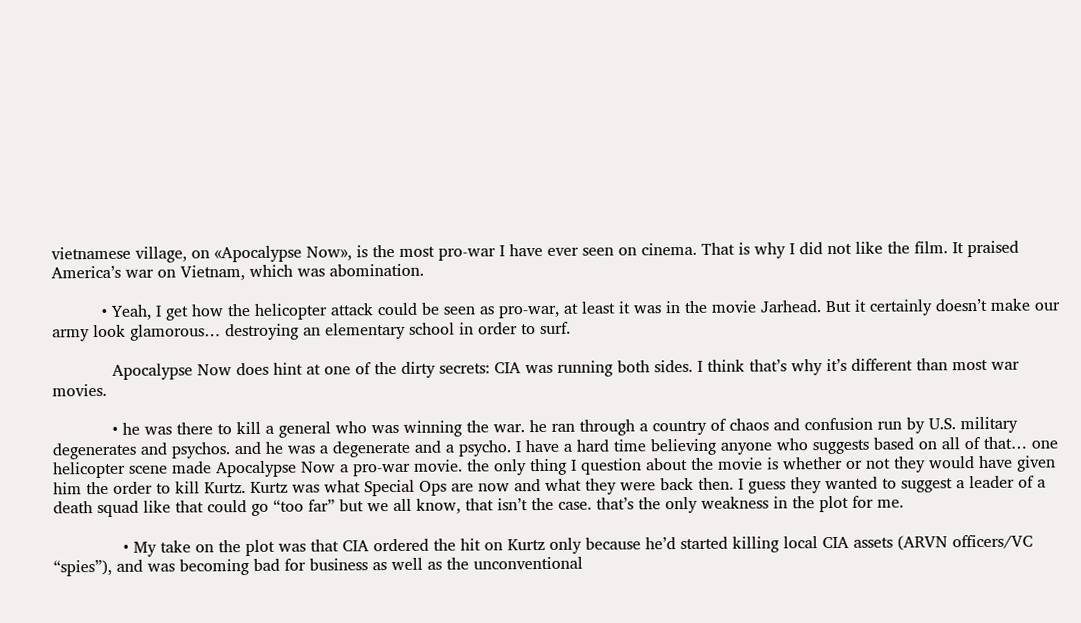vietnamese village, on «Apocalypse Now», is the most pro-war I have ever seen on cinema. That is why I did not like the film. It praised America’s war on Vietnam, which was abomination.

          • Yeah, I get how the helicopter attack could be seen as pro-war, at least it was in the movie Jarhead. But it certainly doesn’t make our army look glamorous… destroying an elementary school in order to surf.

            Apocalypse Now does hint at one of the dirty secrets: CIA was running both sides. I think that’s why it’s different than most war movies.

            • he was there to kill a general who was winning the war. he ran through a country of chaos and confusion run by U.S. military degenerates and psychos. and he was a degenerate and a psycho. I have a hard time believing anyone who suggests based on all of that… one helicopter scene made Apocalypse Now a pro-war movie. the only thing I question about the movie is whether or not they would have given him the order to kill Kurtz. Kurtz was what Special Ops are now and what they were back then. I guess they wanted to suggest a leader of a death squad like that could go “too far” but we all know, that isn’t the case. that’s the only weakness in the plot for me.

              • My take on the plot was that CIA ordered the hit on Kurtz only because he’d started killing local CIA assets (ARVN officers/VC “spies”), and was becoming bad for business as well as the unconventional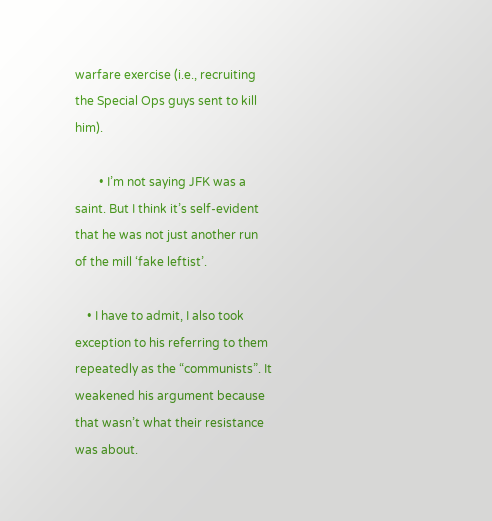warfare exercise (i.e., recruiting the Special Ops guys sent to kill him).

        • I’m not saying JFK was a saint. But I think it’s self-evident that he was not just another run of the mill ‘fake leftist’.

    • I have to admit, I also took exception to his referring to them repeatedly as the “communists”. It weakened his argument because that wasn’t what their resistance was about.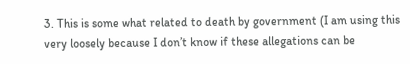3. This is some what related to death by government (I am using this very loosely because I don’t know if these allegations can be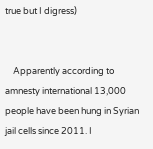true but I digress)


    Apparently according to amnesty international 13,000 people have been hung in Syrian jail cells since 2011. I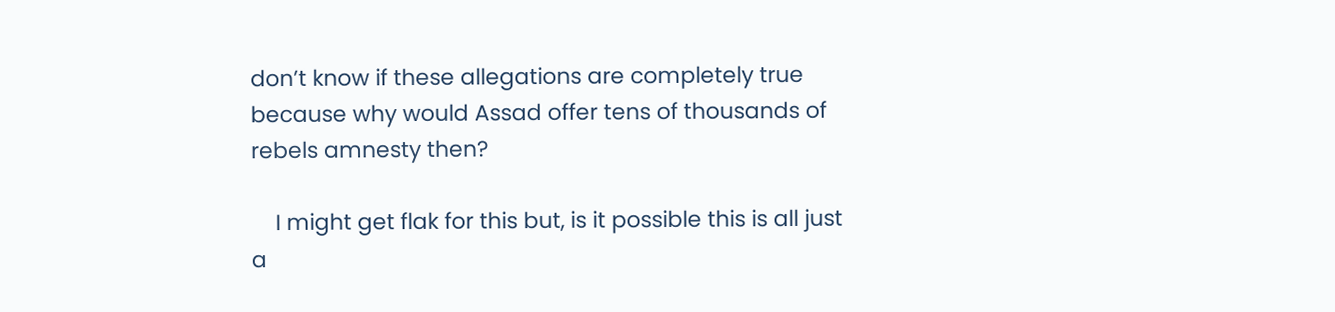don’t know if these allegations are completely true because why would Assad offer tens of thousands of rebels amnesty then?

    I might get flak for this but, is it possible this is all just a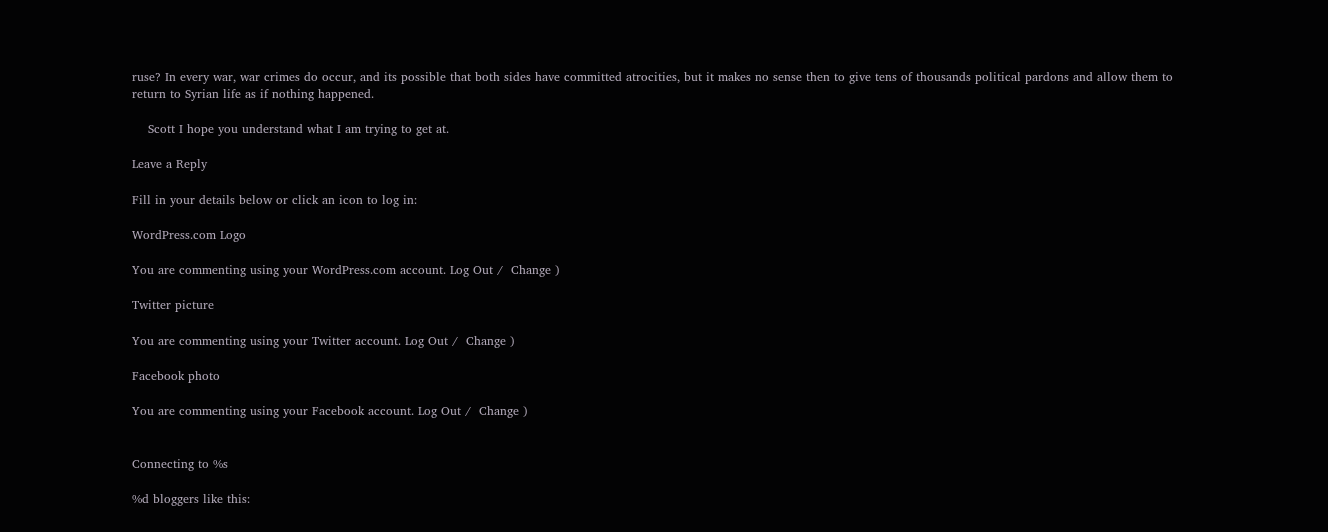ruse? In every war, war crimes do occur, and its possible that both sides have committed atrocities, but it makes no sense then to give tens of thousands political pardons and allow them to return to Syrian life as if nothing happened.

    Scott I hope you understand what I am trying to get at.

Leave a Reply

Fill in your details below or click an icon to log in:

WordPress.com Logo

You are commenting using your WordPress.com account. Log Out /  Change )

Twitter picture

You are commenting using your Twitter account. Log Out /  Change )

Facebook photo

You are commenting using your Facebook account. Log Out /  Change )


Connecting to %s

%d bloggers like this: